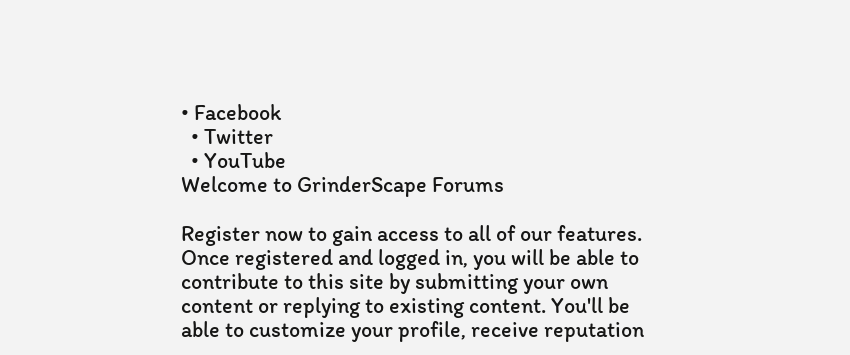• Facebook
  • Twitter
  • YouTube
Welcome to GrinderScape Forums

Register now to gain access to all of our features. Once registered and logged in, you will be able to contribute to this site by submitting your own content or replying to existing content. You'll be able to customize your profile, receive reputation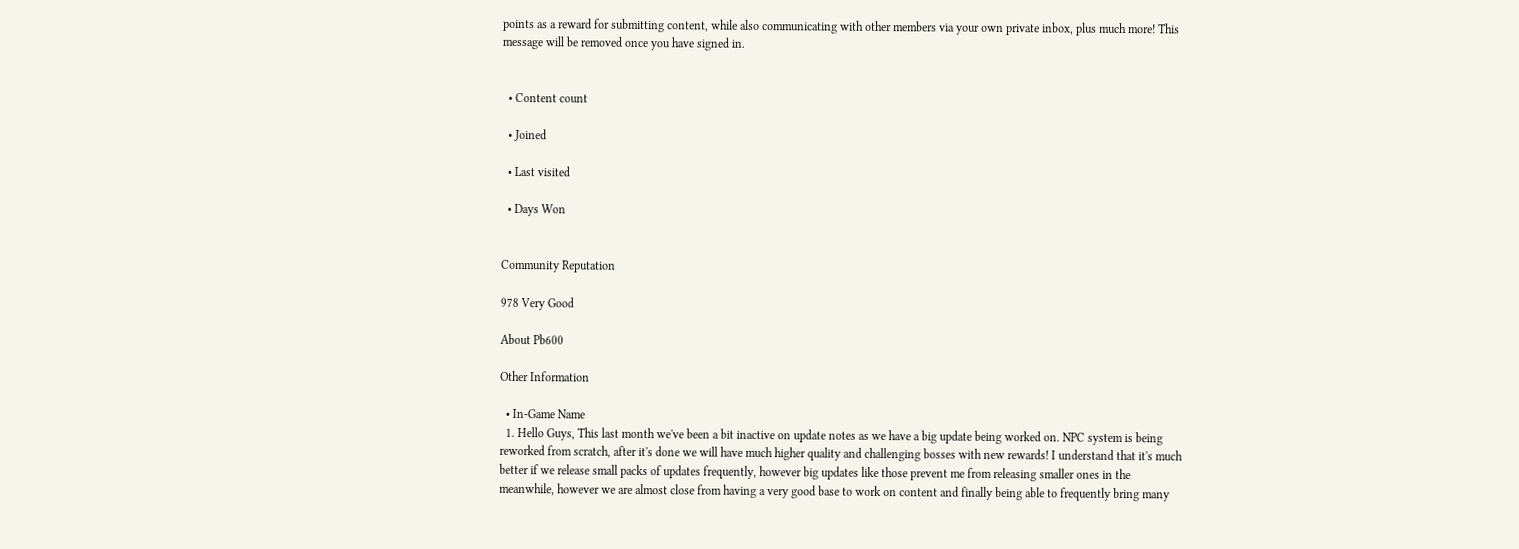points as a reward for submitting content, while also communicating with other members via your own private inbox, plus much more! This message will be removed once you have signed in.


  • Content count

  • Joined

  • Last visited

  • Days Won


Community Reputation

978 Very Good

About Pb600

Other Information

  • In-Game Name
  1. Hello Guys, This last month we've been a bit inactive on update notes as we have a big update being worked on. NPC system is being reworked from scratch, after it's done we will have much higher quality and challenging bosses with new rewards! I understand that it's much better if we release small packs of updates frequently, however big updates like those prevent me from releasing smaller ones in the meanwhile, however we are almost close from having a very good base to work on content and finally being able to frequently bring many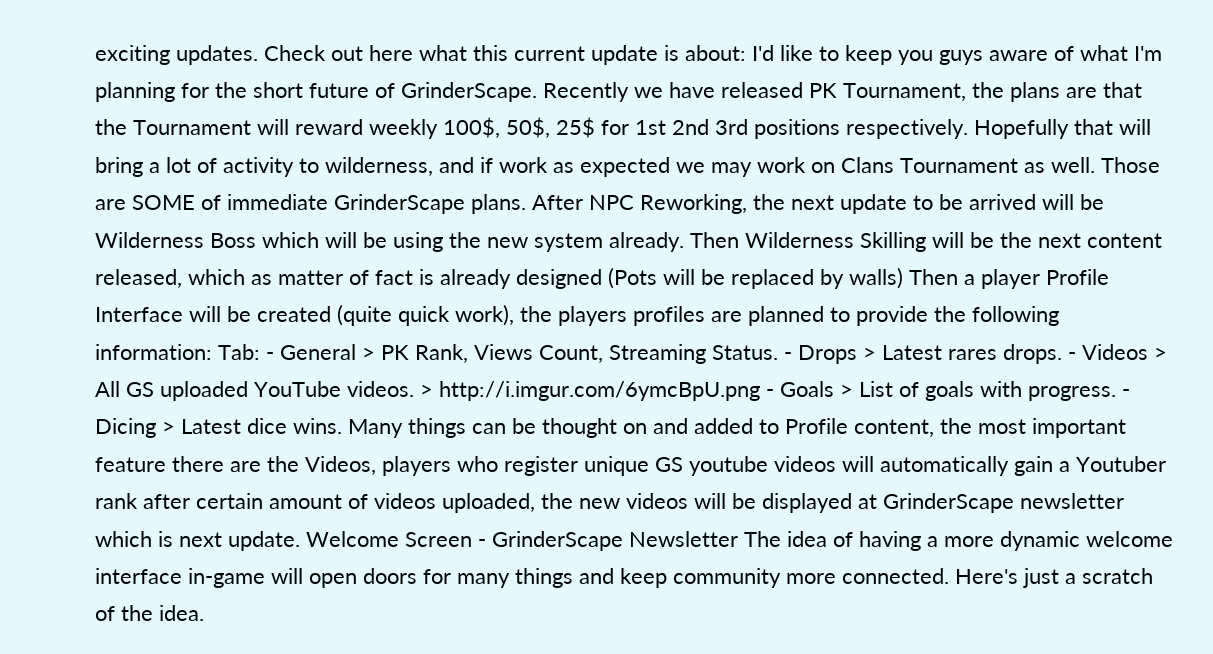exciting updates. Check out here what this current update is about: I'd like to keep you guys aware of what I'm planning for the short future of GrinderScape. Recently we have released PK Tournament, the plans are that the Tournament will reward weekly 100$, 50$, 25$ for 1st 2nd 3rd positions respectively. Hopefully that will bring a lot of activity to wilderness, and if work as expected we may work on Clans Tournament as well. Those are SOME of immediate GrinderScape plans. After NPC Reworking, the next update to be arrived will be Wilderness Boss which will be using the new system already. Then Wilderness Skilling will be the next content released, which as matter of fact is already designed (Pots will be replaced by walls) Then a player Profile Interface will be created (quite quick work), the players profiles are planned to provide the following information: Tab: - General > PK Rank, Views Count, Streaming Status. - Drops > Latest rares drops. - Videos > All GS uploaded YouTube videos. > http://i.imgur.com/6ymcBpU.png - Goals > List of goals with progress. - Dicing > Latest dice wins. Many things can be thought on and added to Profile content, the most important feature there are the Videos, players who register unique GS youtube videos will automatically gain a Youtuber rank after certain amount of videos uploaded, the new videos will be displayed at GrinderScape newsletter which is next update. Welcome Screen - GrinderScape Newsletter The idea of having a more dynamic welcome interface in-game will open doors for many things and keep community more connected. Here's just a scratch of the idea.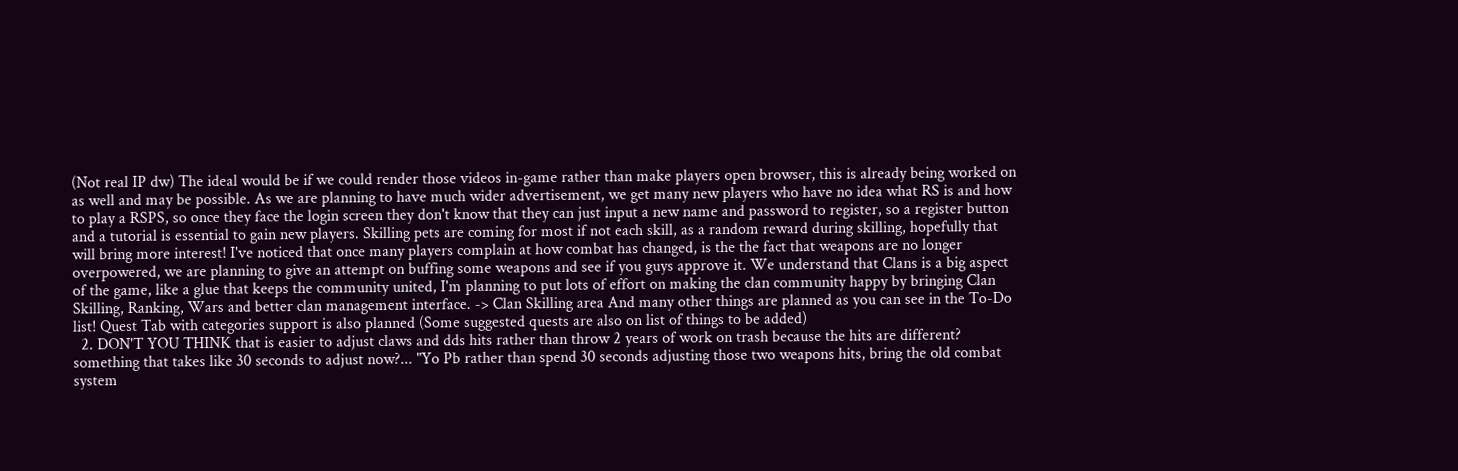(Not real IP dw) The ideal would be if we could render those videos in-game rather than make players open browser, this is already being worked on as well and may be possible. As we are planning to have much wider advertisement, we get many new players who have no idea what RS is and how to play a RSPS, so once they face the login screen they don't know that they can just input a new name and password to register, so a register button and a tutorial is essential to gain new players. Skilling pets are coming for most if not each skill, as a random reward during skilling, hopefully that will bring more interest! I've noticed that once many players complain at how combat has changed, is the the fact that weapons are no longer overpowered, we are planning to give an attempt on buffing some weapons and see if you guys approve it. We understand that Clans is a big aspect of the game, like a glue that keeps the community united, I'm planning to put lots of effort on making the clan community happy by bringing Clan Skilling, Ranking, Wars and better clan management interface. -> Clan Skilling area And many other things are planned as you can see in the To-Do list! Quest Tab with categories support is also planned (Some suggested quests are also on list of things to be added)
  2. DON'T YOU THINK that is easier to adjust claws and dds hits rather than throw 2 years of work on trash because the hits are different? something that takes like 30 seconds to adjust now?... "Yo Pb rather than spend 30 seconds adjusting those two weapons hits, bring the old combat system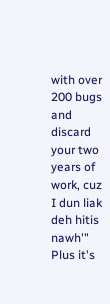with over 200 bugs and discard your two years of work, cuz I dun liak deh hitis nawh'" Plus it's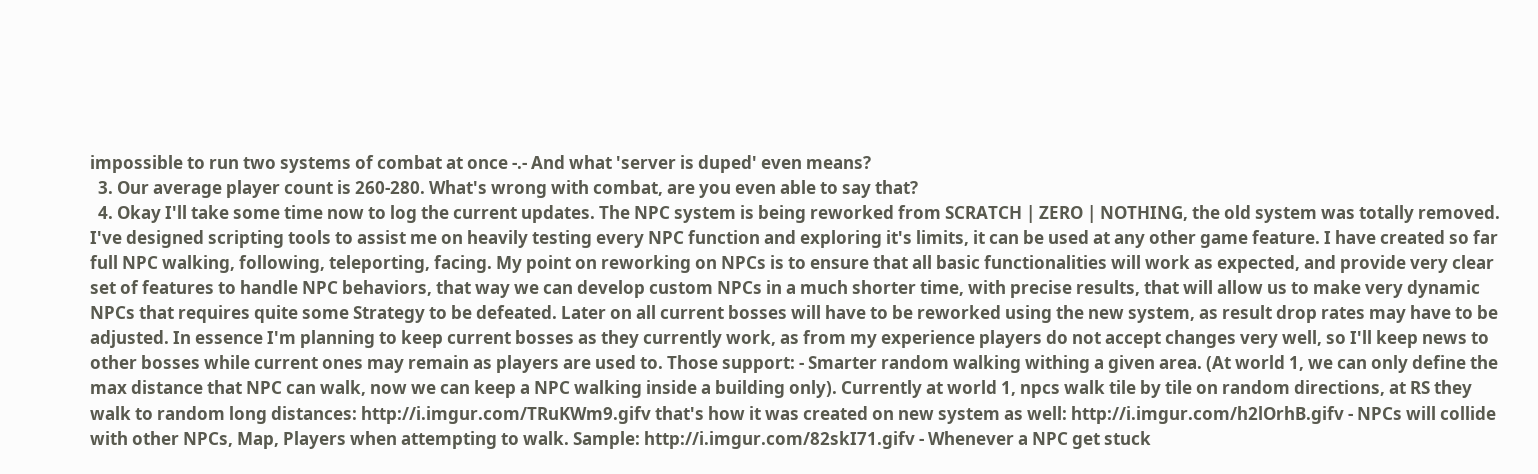impossible to run two systems of combat at once -.- And what 'server is duped' even means?
  3. Our average player count is 260-280. What's wrong with combat, are you even able to say that?
  4. Okay I'll take some time now to log the current updates. The NPC system is being reworked from SCRATCH | ZERO | NOTHING, the old system was totally removed. I've designed scripting tools to assist me on heavily testing every NPC function and exploring it's limits, it can be used at any other game feature. I have created so far full NPC walking, following, teleporting, facing. My point on reworking on NPCs is to ensure that all basic functionalities will work as expected, and provide very clear set of features to handle NPC behaviors, that way we can develop custom NPCs in a much shorter time, with precise results, that will allow us to make very dynamic NPCs that requires quite some Strategy to be defeated. Later on all current bosses will have to be reworked using the new system, as result drop rates may have to be adjusted. In essence I'm planning to keep current bosses as they currently work, as from my experience players do not accept changes very well, so I'll keep news to other bosses while current ones may remain as players are used to. Those support: - Smarter random walking withing a given area. (At world 1, we can only define the max distance that NPC can walk, now we can keep a NPC walking inside a building only). Currently at world 1, npcs walk tile by tile on random directions, at RS they walk to random long distances: http://i.imgur.com/TRuKWm9.gifv that's how it was created on new system as well: http://i.imgur.com/h2lOrhB.gifv - NPCs will collide with other NPCs, Map, Players when attempting to walk. Sample: http://i.imgur.com/82skI71.gifv - Whenever a NPC get stuck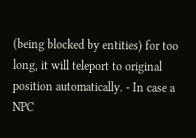(being blocked by entities) for too long, it will teleport to original position automatically. - In case a NPC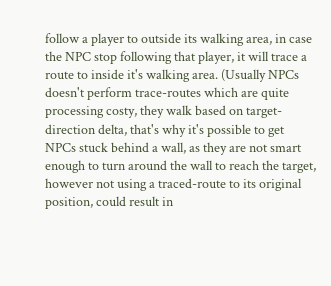follow a player to outside its walking area, in case the NPC stop following that player, it will trace a route to inside it's walking area. (Usually NPCs doesn't perform trace-routes which are quite processing costy, they walk based on target-direction delta, that's why it's possible to get NPCs stuck behind a wall, as they are not smart enough to turn around the wall to reach the target, however not using a traced-route to its original position, could result in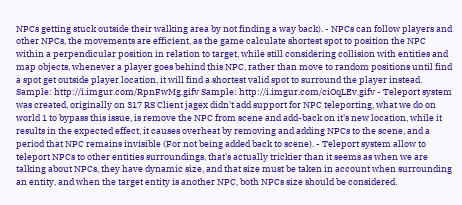NPCs getting stuck outside their walking area by not finding a way back). - NPCs can follow players and other NPCs, the movements are efficient, as the game calculate shortest spot to position the NPC within a perpendicular position in relation to target, while still considering collision with entities and map objects, whenever a player goes behind this NPC, rather than move to random positions until find a spot get outside player location, it will find a shortest valid spot to surround the player instead. Sample: http://i.imgur.com/RpnFwMg.gifv Sample: http://i.imgur.com/ciOqLEv.gifv - Teleport system was created, originally on 317 RS Client jagex didn't add support for NPC teleporting, what we do on world 1 to bypass this issue, is remove the NPC from scene and add-back on it's new location, while it results in the expected effect, it causes overheat by removing and adding NPCs to the scene, and a period that NPC remains invisible (For not being added back to scene). - Teleport system allow to teleport NPCs to other entities surroundings, that's actually trickier than it seems as when we are talking about NPCs, they have dynamic size, and that size must be taken in account when surrounding an entity, and when the target entity is another NPC, both NPCs size should be considered.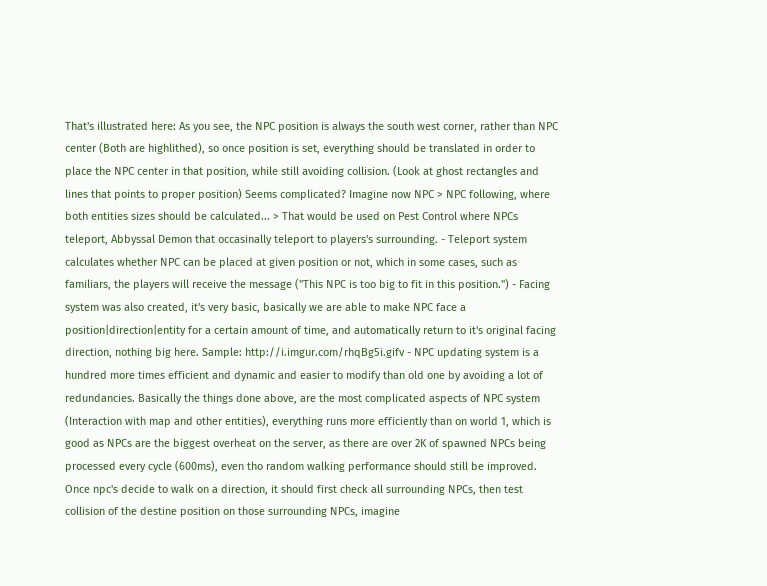That's illustrated here: As you see, the NPC position is always the south west corner, rather than NPC center (Both are highlithed), so once position is set, everything should be translated in order to place the NPC center in that position, while still avoiding collision. (Look at ghost rectangles and lines that points to proper position) Seems complicated? Imagine now NPC > NPC following, where both entities sizes should be calculated... > That would be used on Pest Control where NPCs teleport, Abbyssal Demon that occasinally teleport to players's surrounding. - Teleport system calculates whether NPC can be placed at given position or not, which in some cases, such as familiars, the players will receive the message ("This NPC is too big to fit in this position.") - Facing system was also created, it's very basic, basically we are able to make NPC face a position|direction|entity for a certain amount of time, and automatically return to it's original facing direction, nothing big here. Sample: http://i.imgur.com/rhqBg5i.gifv - NPC updating system is a hundred more times efficient and dynamic and easier to modify than old one by avoiding a lot of redundancies. Basically the things done above, are the most complicated aspects of NPC system (Interaction with map and other entities), everything runs more efficiently than on world 1, which is good as NPCs are the biggest overheat on the server, as there are over 2K of spawned NPCs being processed every cycle (600ms), even tho random walking performance should still be improved. Once npc's decide to walk on a direction, it should first check all surrounding NPCs, then test collision of the destine position on those surrounding NPCs, imagine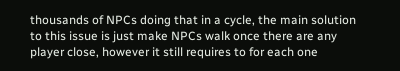thousands of NPCs doing that in a cycle, the main solution to this issue is just make NPCs walk once there are any player close, however it still requires to for each one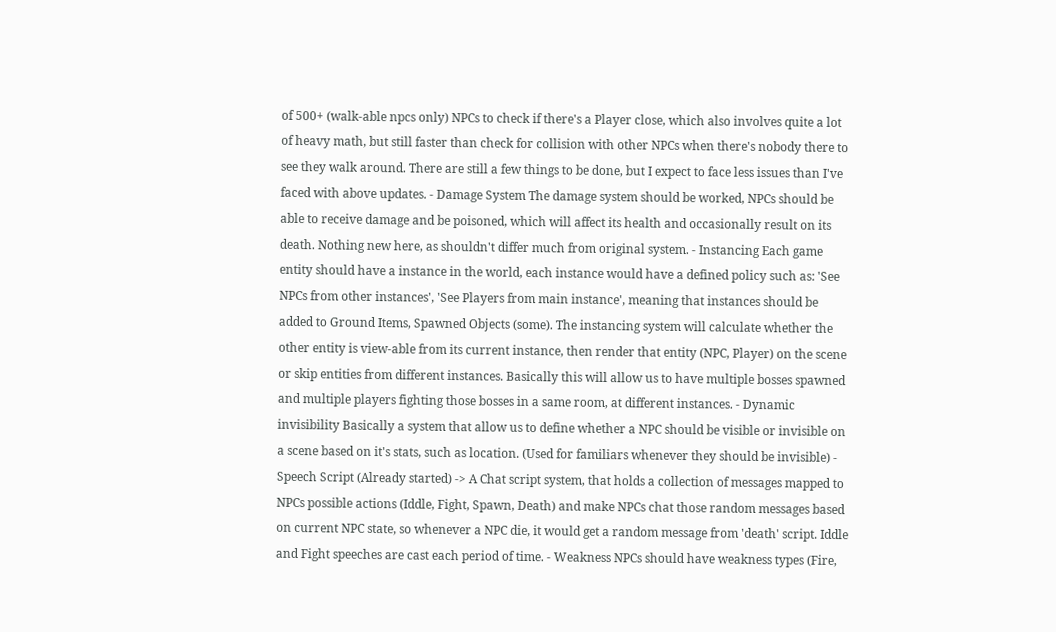of 500+ (walk-able npcs only) NPCs to check if there's a Player close, which also involves quite a lot of heavy math, but still faster than check for collision with other NPCs when there's nobody there to see they walk around. There are still a few things to be done, but I expect to face less issues than I've faced with above updates. - Damage System The damage system should be worked, NPCs should be able to receive damage and be poisoned, which will affect its health and occasionally result on its death. Nothing new here, as shouldn't differ much from original system. - Instancing Each game entity should have a instance in the world, each instance would have a defined policy such as: 'See NPCs from other instances', 'See Players from main instance', meaning that instances should be added to Ground Items, Spawned Objects (some). The instancing system will calculate whether the other entity is view-able from its current instance, then render that entity (NPC, Player) on the scene or skip entities from different instances. Basically this will allow us to have multiple bosses spawned and multiple players fighting those bosses in a same room, at different instances. - Dynamic invisibility Basically a system that allow us to define whether a NPC should be visible or invisible on a scene based on it's stats, such as location. (Used for familiars whenever they should be invisible) - Speech Script (Already started) -> A Chat script system, that holds a collection of messages mapped to NPCs possible actions (Iddle, Fight, Spawn, Death) and make NPCs chat those random messages based on current NPC state, so whenever a NPC die, it would get a random message from 'death' script. Iddle and Fight speeches are cast each period of time. - Weakness NPCs should have weakness types (Fire,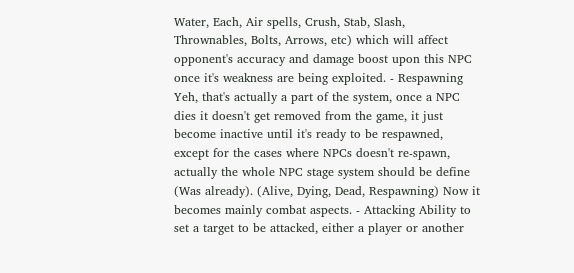Water, Each, Air spells, Crush, Stab, Slash, Thrownables, Bolts, Arrows, etc) which will affect opponent's accuracy and damage boost upon this NPC once it's weakness are being exploited. - Respawning Yeh, that's actually a part of the system, once a NPC dies it doesn't get removed from the game, it just become inactive until it's ready to be respawned, except for the cases where NPCs doesn't re-spawn, actually the whole NPC stage system should be define (Was already). (Alive, Dying, Dead, Respawning) Now it becomes mainly combat aspects. - Attacking Ability to set a target to be attacked, either a player or another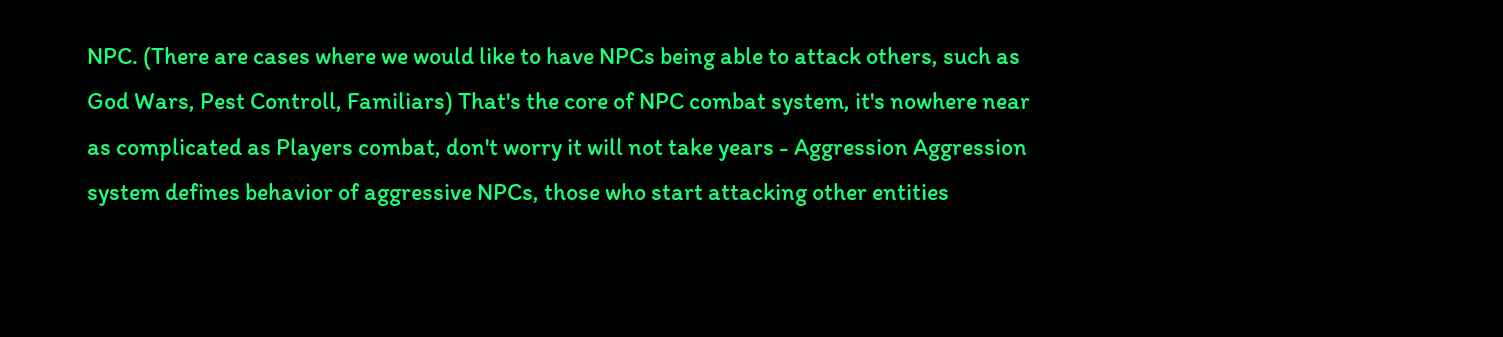NPC. (There are cases where we would like to have NPCs being able to attack others, such as God Wars, Pest Controll, Familiars) That's the core of NPC combat system, it's nowhere near as complicated as Players combat, don't worry it will not take years - Aggression Aggression system defines behavior of aggressive NPCs, those who start attacking other entities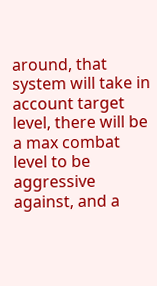around, that system will take in account target level, there will be a max combat level to be aggressive against, and a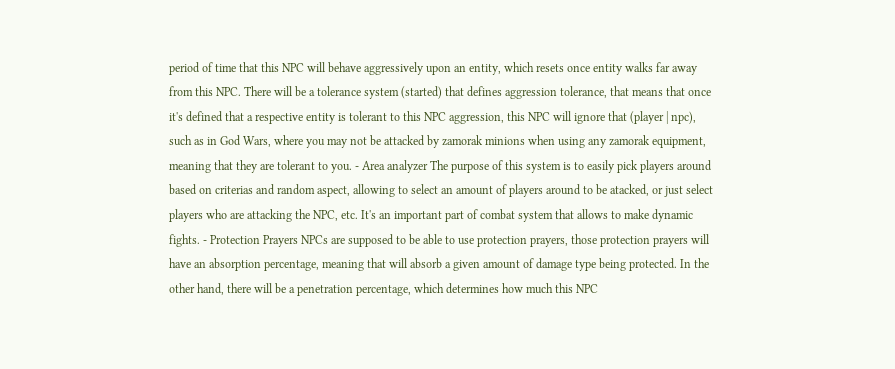period of time that this NPC will behave aggressively upon an entity, which resets once entity walks far away from this NPC. There will be a tolerance system (started) that defines aggression tolerance, that means that once it's defined that a respective entity is tolerant to this NPC aggression, this NPC will ignore that (player | npc), such as in God Wars, where you may not be attacked by zamorak minions when using any zamorak equipment, meaning that they are tolerant to you. - Area analyzer The purpose of this system is to easily pick players around based on criterias and random aspect, allowing to select an amount of players around to be atacked, or just select players who are attacking the NPC, etc. It's an important part of combat system that allows to make dynamic fights. - Protection Prayers NPCs are supposed to be able to use protection prayers, those protection prayers will have an absorption percentage, meaning that will absorb a given amount of damage type being protected. In the other hand, there will be a penetration percentage, which determines how much this NPC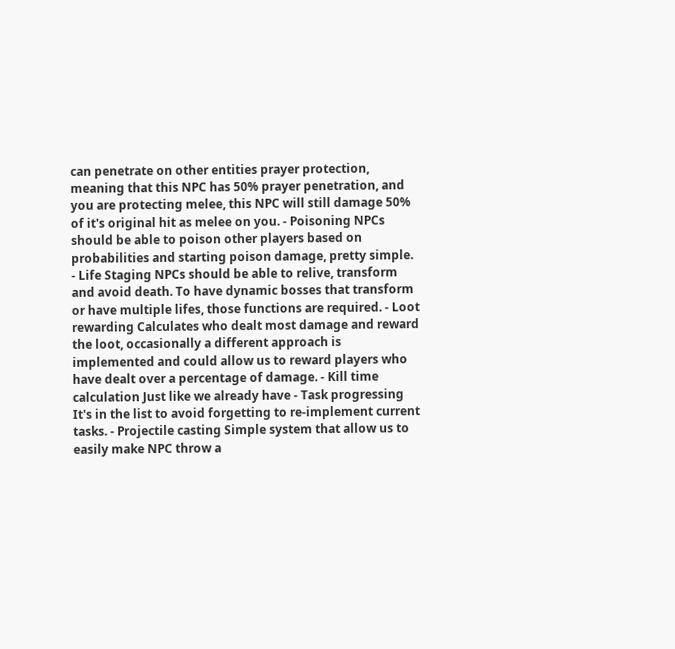can penetrate on other entities prayer protection, meaning that this NPC has 50% prayer penetration, and you are protecting melee, this NPC will still damage 50% of it's original hit as melee on you. - Poisoning NPCs should be able to poison other players based on probabilities and starting poison damage, pretty simple. - Life Staging NPCs should be able to relive, transform and avoid death. To have dynamic bosses that transform or have multiple lifes, those functions are required. - Loot rewarding Calculates who dealt most damage and reward the loot, occasionally a different approach is implemented and could allow us to reward players who have dealt over a percentage of damage. - Kill time calculation Just like we already have - Task progressing It's in the list to avoid forgetting to re-implement current tasks. - Projectile casting Simple system that allow us to easily make NPC throw a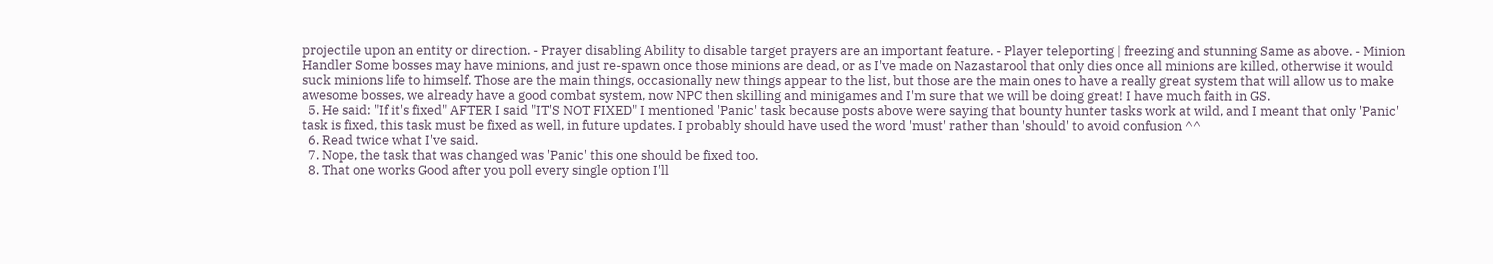projectile upon an entity or direction. - Prayer disabling Ability to disable target prayers are an important feature. - Player teleporting | freezing and stunning Same as above. - Minion Handler Some bosses may have minions, and just re-spawn once those minions are dead, or as I've made on Nazastarool that only dies once all minions are killed, otherwise it would suck minions life to himself. Those are the main things, occasionally new things appear to the list, but those are the main ones to have a really great system that will allow us to make awesome bosses, we already have a good combat system, now NPC then skilling and minigames and I'm sure that we will be doing great! I have much faith in GS.
  5. He said: "If it's fixed" AFTER I said "IT'S NOT FIXED" I mentioned 'Panic' task because posts above were saying that bounty hunter tasks work at wild, and I meant that only 'Panic' task is fixed, this task must be fixed as well, in future updates. I probably should have used the word 'must' rather than 'should' to avoid confusion ^^
  6. Read twice what I've said.
  7. Nope, the task that was changed was 'Panic' this one should be fixed too.
  8. That one works Good after you poll every single option I'll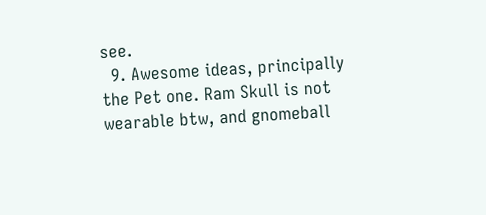see.
  9. Awesome ideas, principally the Pet one. Ram Skull is not wearable btw, and gnomeball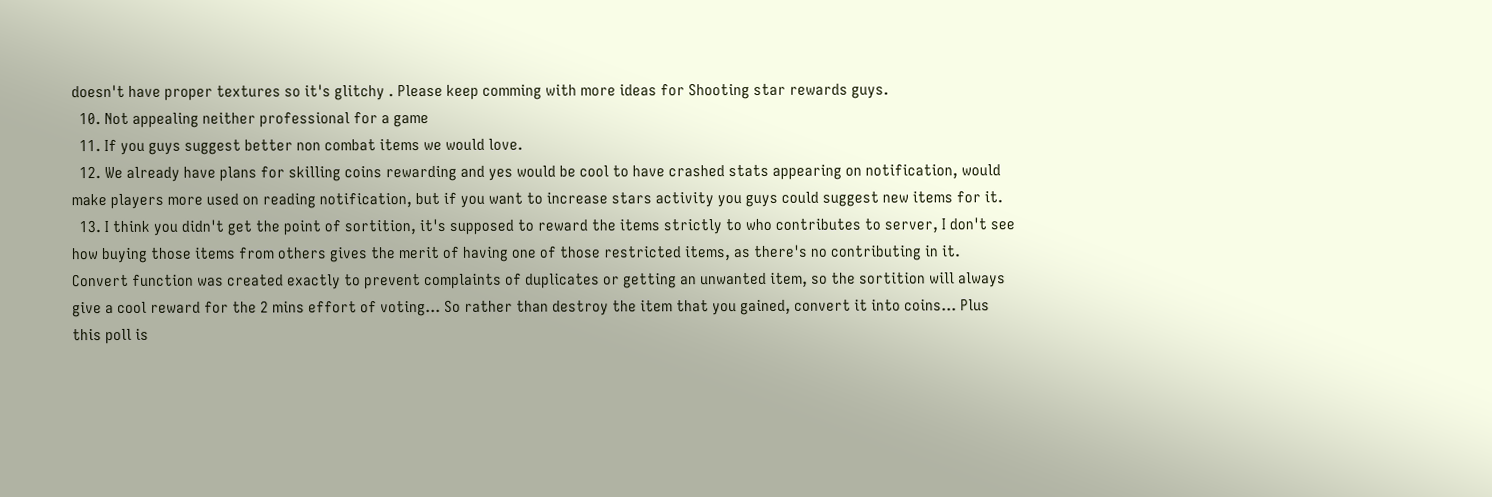doesn't have proper textures so it's glitchy . Please keep comming with more ideas for Shooting star rewards guys.
  10. Not appealing neither professional for a game
  11. If you guys suggest better non combat items we would love.
  12. We already have plans for skilling coins rewarding and yes would be cool to have crashed stats appearing on notification, would make players more used on reading notification, but if you want to increase stars activity you guys could suggest new items for it.
  13. I think you didn't get the point of sortition, it's supposed to reward the items strictly to who contributes to server, I don't see how buying those items from others gives the merit of having one of those restricted items, as there's no contributing in it. Convert function was created exactly to prevent complaints of duplicates or getting an unwanted item, so the sortition will always give a cool reward for the 2 mins effort of voting... So rather than destroy the item that you gained, convert it into coins... Plus this poll is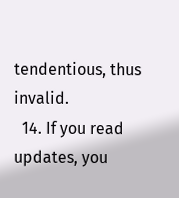tendentious, thus invalid.
  14. If you read updates, you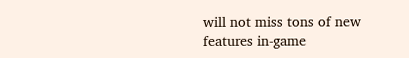will not miss tons of new features in-game